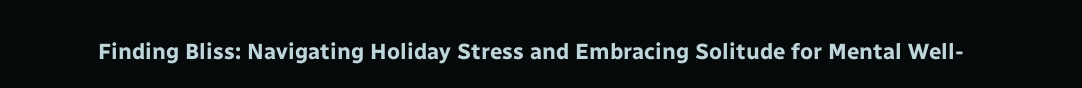Finding Bliss: Navigating Holiday Stress and Embracing Solitude for Mental Well-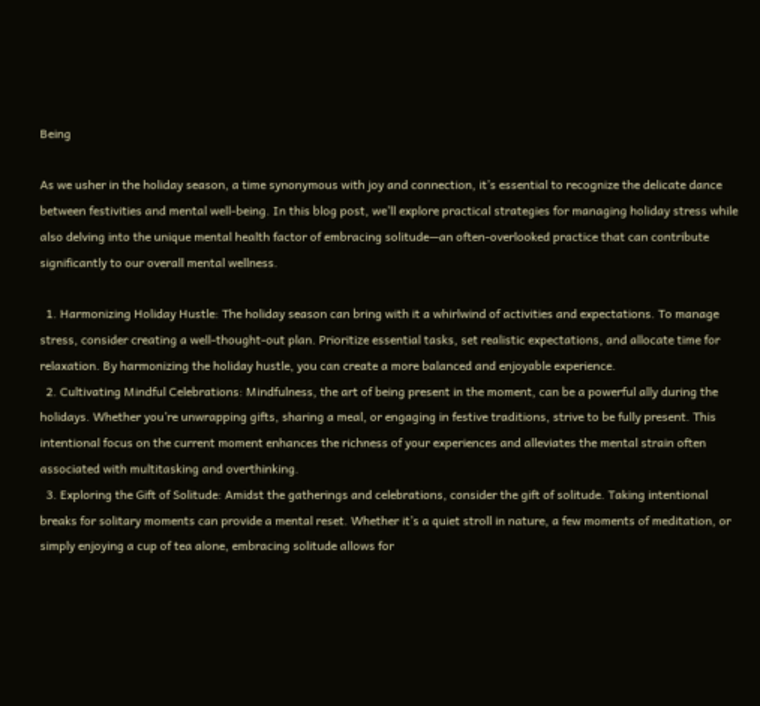Being

As we usher in the holiday season, a time synonymous with joy and connection, it’s essential to recognize the delicate dance between festivities and mental well-being. In this blog post, we’ll explore practical strategies for managing holiday stress while also delving into the unique mental health factor of embracing solitude—an often-overlooked practice that can contribute significantly to our overall mental wellness.

  1. Harmonizing Holiday Hustle: The holiday season can bring with it a whirlwind of activities and expectations. To manage stress, consider creating a well-thought-out plan. Prioritize essential tasks, set realistic expectations, and allocate time for relaxation. By harmonizing the holiday hustle, you can create a more balanced and enjoyable experience.
  2. Cultivating Mindful Celebrations: Mindfulness, the art of being present in the moment, can be a powerful ally during the holidays. Whether you’re unwrapping gifts, sharing a meal, or engaging in festive traditions, strive to be fully present. This intentional focus on the current moment enhances the richness of your experiences and alleviates the mental strain often associated with multitasking and overthinking.
  3. Exploring the Gift of Solitude: Amidst the gatherings and celebrations, consider the gift of solitude. Taking intentional breaks for solitary moments can provide a mental reset. Whether it’s a quiet stroll in nature, a few moments of meditation, or simply enjoying a cup of tea alone, embracing solitude allows for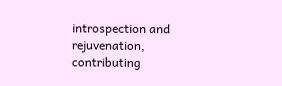introspection and rejuvenation, contributing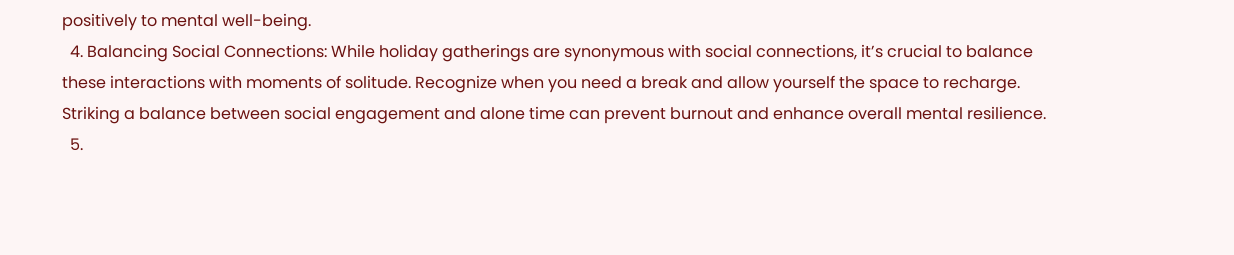positively to mental well-being.
  4. Balancing Social Connections: While holiday gatherings are synonymous with social connections, it’s crucial to balance these interactions with moments of solitude. Recognize when you need a break and allow yourself the space to recharge. Striking a balance between social engagement and alone time can prevent burnout and enhance overall mental resilience.
  5.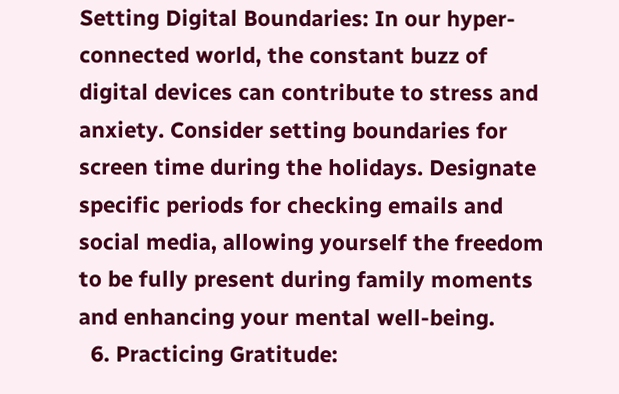Setting Digital Boundaries: In our hyper-connected world, the constant buzz of digital devices can contribute to stress and anxiety. Consider setting boundaries for screen time during the holidays. Designate specific periods for checking emails and social media, allowing yourself the freedom to be fully present during family moments and enhancing your mental well-being.
  6. Practicing Gratitude: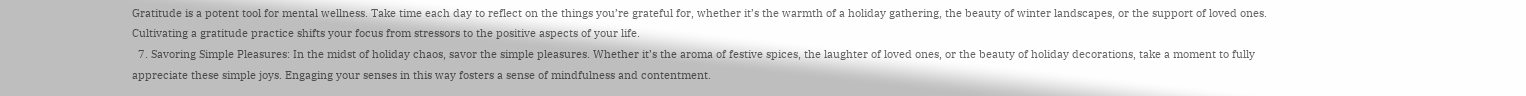Gratitude is a potent tool for mental wellness. Take time each day to reflect on the things you’re grateful for, whether it’s the warmth of a holiday gathering, the beauty of winter landscapes, or the support of loved ones. Cultivating a gratitude practice shifts your focus from stressors to the positive aspects of your life.
  7. Savoring Simple Pleasures: In the midst of holiday chaos, savor the simple pleasures. Whether it’s the aroma of festive spices, the laughter of loved ones, or the beauty of holiday decorations, take a moment to fully appreciate these simple joys. Engaging your senses in this way fosters a sense of mindfulness and contentment.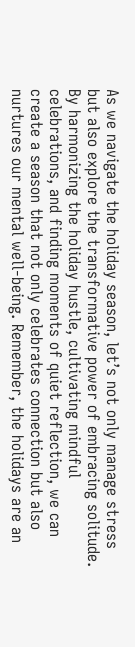As we navigate the holiday season, let’s not only manage stress but also explore the transformative power of embracing solitude. By harmonizing the holiday hustle, cultivating mindful celebrations, and finding moments of quiet reflection, we can create a season that not only celebrates connection but also nurtures our mental well-being. Remember, the holidays are an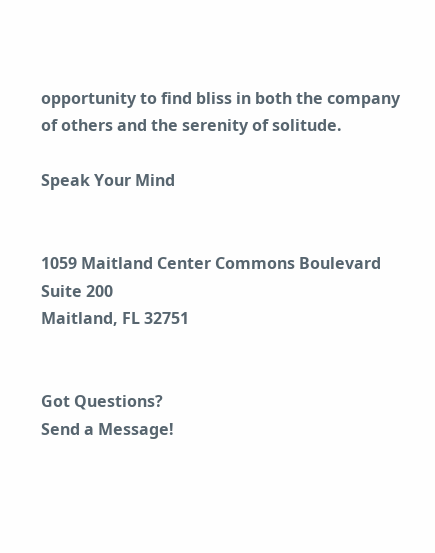opportunity to find bliss in both the company of others and the serenity of solitude.

Speak Your Mind


1059 Maitland Center Commons Boulevard Suite 200
Maitland, FL 32751


Got Questions?
Send a Message!